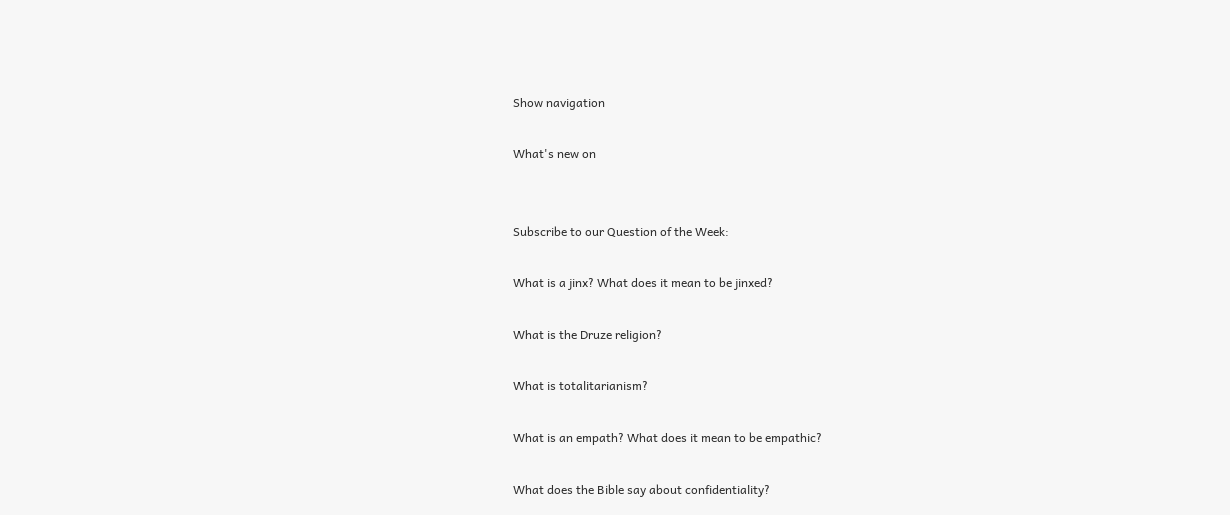Show navigation

What's new on


Subscribe to our Question of the Week:

What is a jinx? What does it mean to be jinxed?

What is the Druze religion?

What is totalitarianism?

What is an empath? What does it mean to be empathic?

What does the Bible say about confidentiality?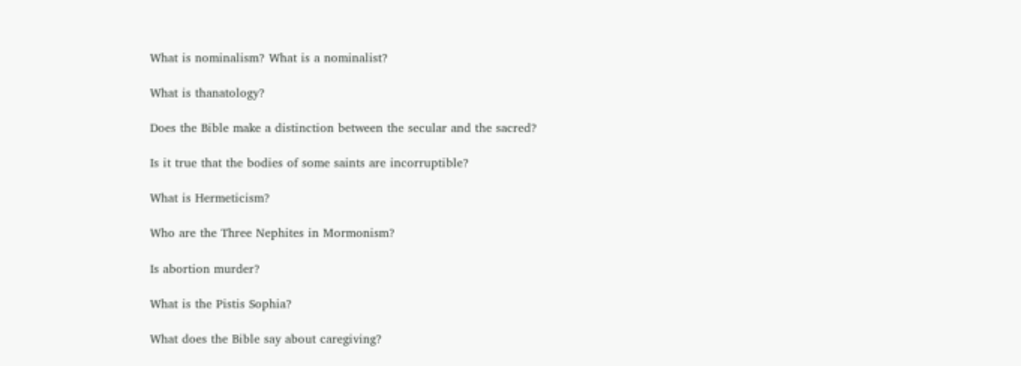What is nominalism? What is a nominalist?

What is thanatology?

Does the Bible make a distinction between the secular and the sacred?

Is it true that the bodies of some saints are incorruptible?

What is Hermeticism?

Who are the Three Nephites in Mormonism?

Is abortion murder?

What is the Pistis Sophia?

What does the Bible say about caregiving?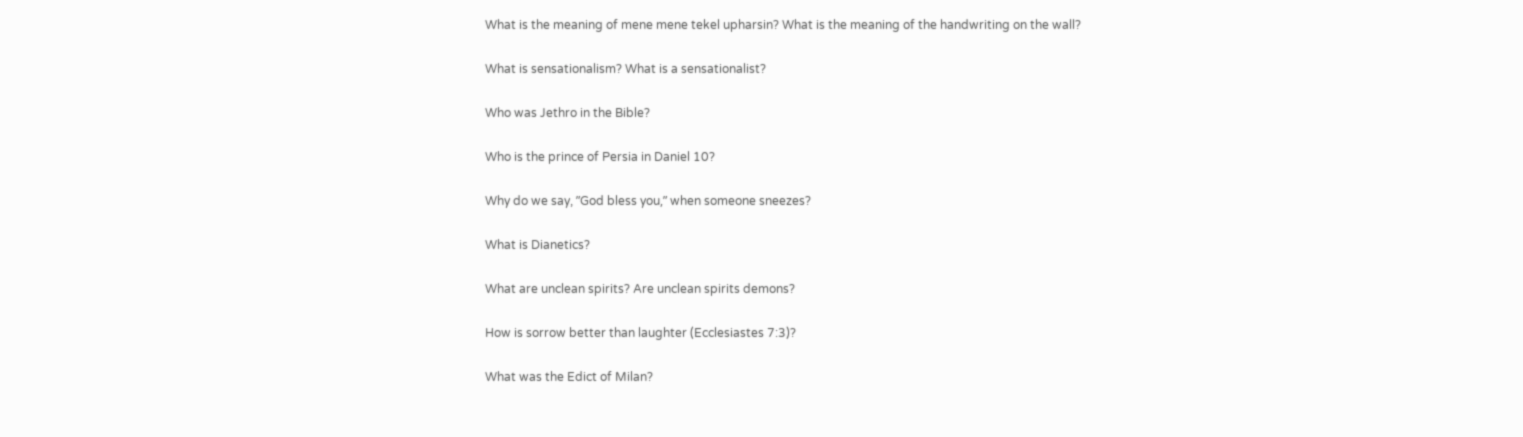What is the meaning of mene mene tekel upharsin? What is the meaning of the handwriting on the wall?

What is sensationalism? What is a sensationalist?

Who was Jethro in the Bible?

Who is the prince of Persia in Daniel 10?

Why do we say, ʺGod bless you,ʺ when someone sneezes?

What is Dianetics?

What are unclean spirits? Are unclean spirits demons?

How is sorrow better than laughter (Ecclesiastes 7:3)?

What was the Edict of Milan?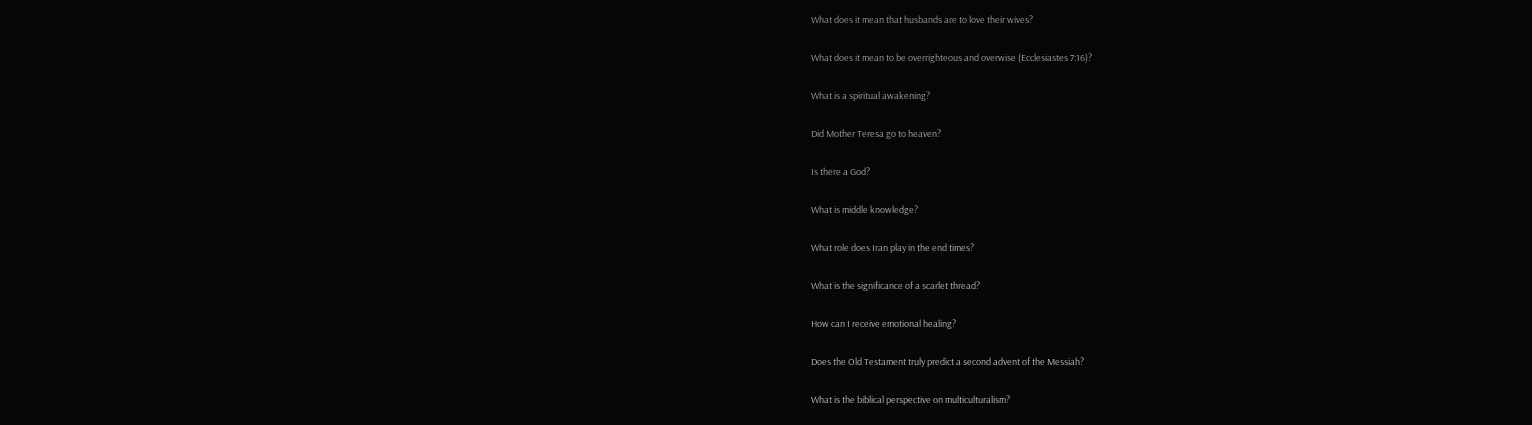What does it mean that husbands are to love their wives?

What does it mean to be overrighteous and overwise (Ecclesiastes 7:16)?

What is a spiritual awakening?

Did Mother Teresa go to heaven?

Is there a God?

What is middle knowledge?

What role does Iran play in the end times?

What is the significance of a scarlet thread?

How can I receive emotional healing?

Does the Old Testament truly predict a second advent of the Messiah?

What is the biblical perspective on multiculturalism?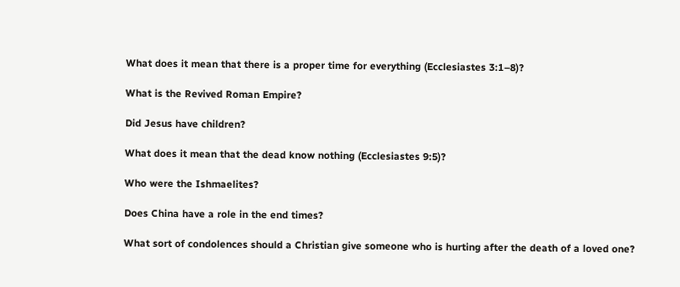What does it mean that there is a proper time for everything (Ecclesiastes 3:1–8)?

What is the Revived Roman Empire?

Did Jesus have children?

What does it mean that the dead know nothing (Ecclesiastes 9:5)?

Who were the Ishmaelites?

Does China have a role in the end times?

What sort of condolences should a Christian give someone who is hurting after the death of a loved one?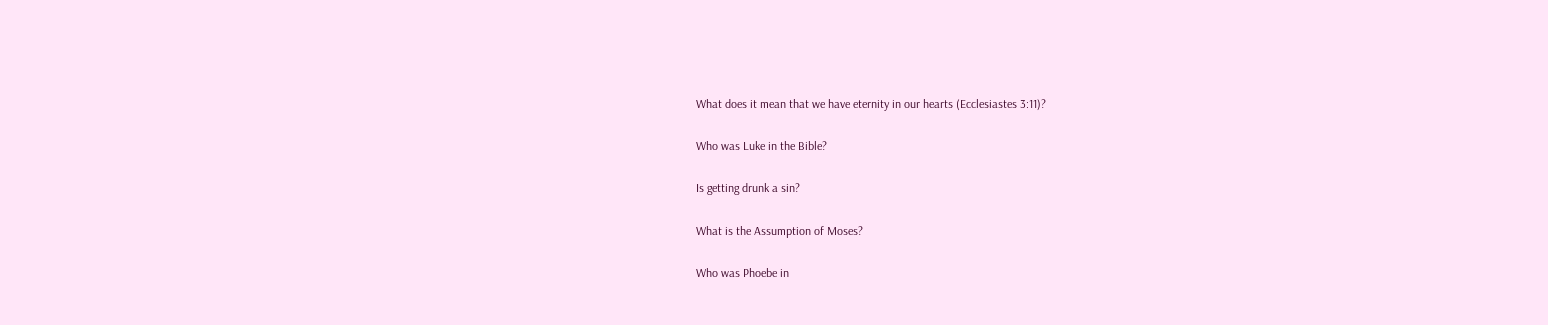What does it mean that we have eternity in our hearts (Ecclesiastes 3:11)?

Who was Luke in the Bible?

Is getting drunk a sin?

What is the Assumption of Moses?

Who was Phoebe in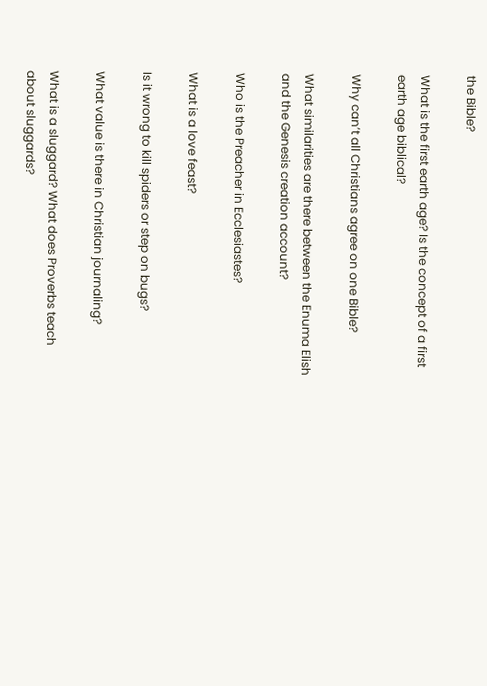the Bible?

What is the first earth age? Is the concept of a first earth age biblical?

Why can’t all Christians agree on one Bible?

What similarities are there between the Enuma Elish and the Genesis creation account?

Who is the Preacher in Ecclesiastes?

What is a love feast?

Is it wrong to kill spiders or step on bugs?

What value is there in Christian journaling?

What is a sluggard? What does Proverbs teach about sluggards?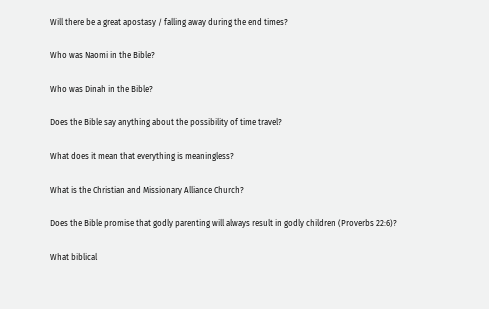Will there be a great apostasy / falling away during the end times?

Who was Naomi in the Bible?

Who was Dinah in the Bible?

Does the Bible say anything about the possibility of time travel?

What does it mean that everything is meaningless?

What is the Christian and Missionary Alliance Church?

Does the Bible promise that godly parenting will always result in godly children (Proverbs 22:6)?

What biblical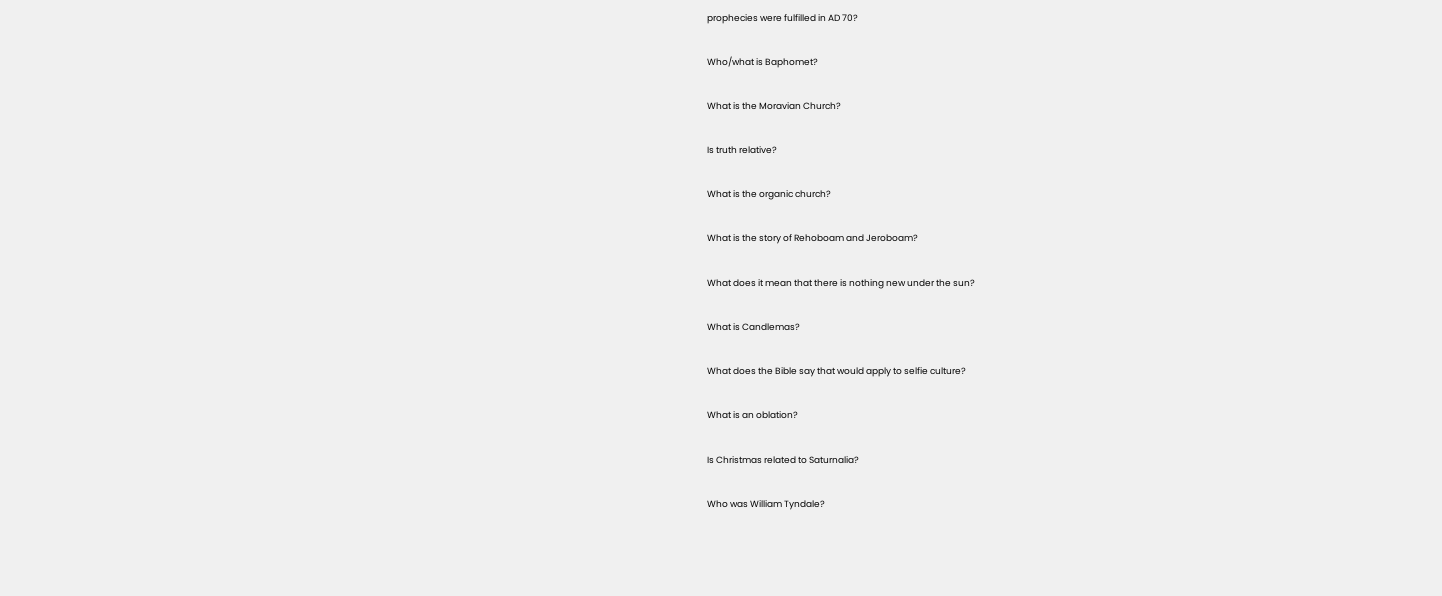prophecies were fulfilled in AD 70?

Who/what is Baphomet?

What is the Moravian Church?

Is truth relative?

What is the organic church?

What is the story of Rehoboam and Jeroboam?

What does it mean that there is nothing new under the sun?

What is Candlemas?

What does the Bible say that would apply to selfie culture?

What is an oblation?

Is Christmas related to Saturnalia?

Who was William Tyndale?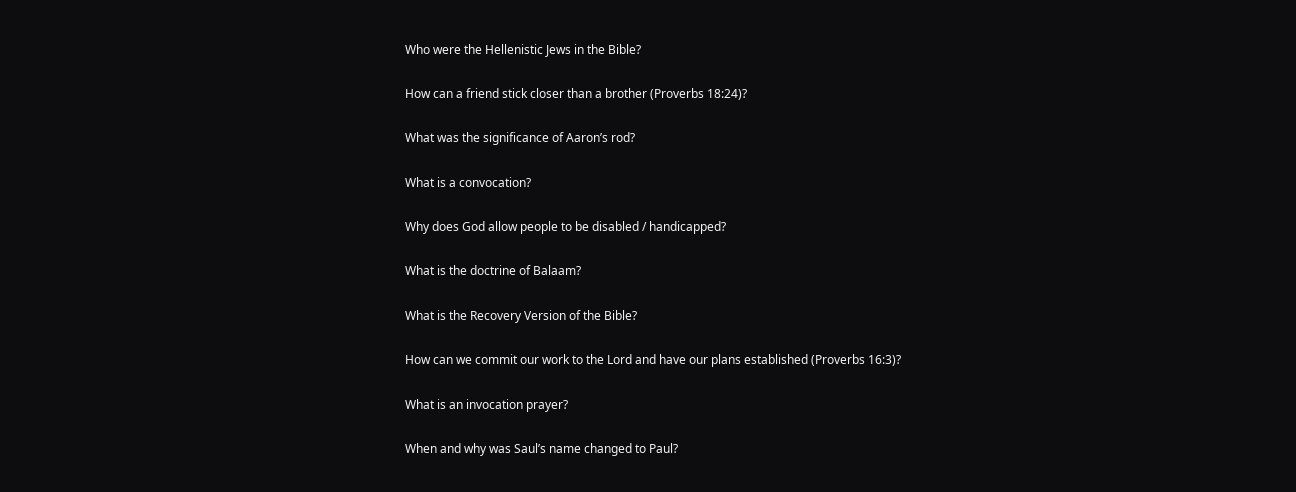Who were the Hellenistic Jews in the Bible?

How can a friend stick closer than a brother (Proverbs 18:24)?

What was the significance of Aaron’s rod?

What is a convocation?

Why does God allow people to be disabled / handicapped?

What is the doctrine of Balaam?

What is the Recovery Version of the Bible?

How can we commit our work to the Lord and have our plans established (Proverbs 16:3)?

What is an invocation prayer?

When and why was Saul’s name changed to Paul?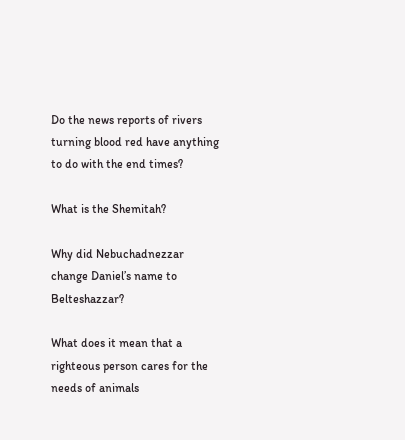Do the news reports of rivers turning blood red have anything to do with the end times?

What is the Shemitah?

Why did Nebuchadnezzar change Daniel’s name to Belteshazzar?

What does it mean that a righteous person cares for the needs of animals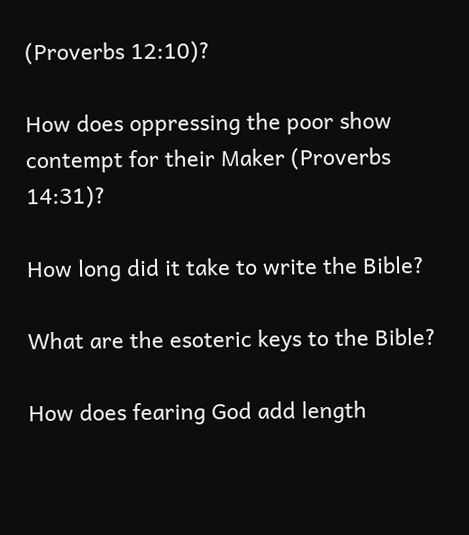(Proverbs 12:10)?

How does oppressing the poor show contempt for their Maker (Proverbs 14:31)?

How long did it take to write the Bible?

What are the esoteric keys to the Bible?

How does fearing God add length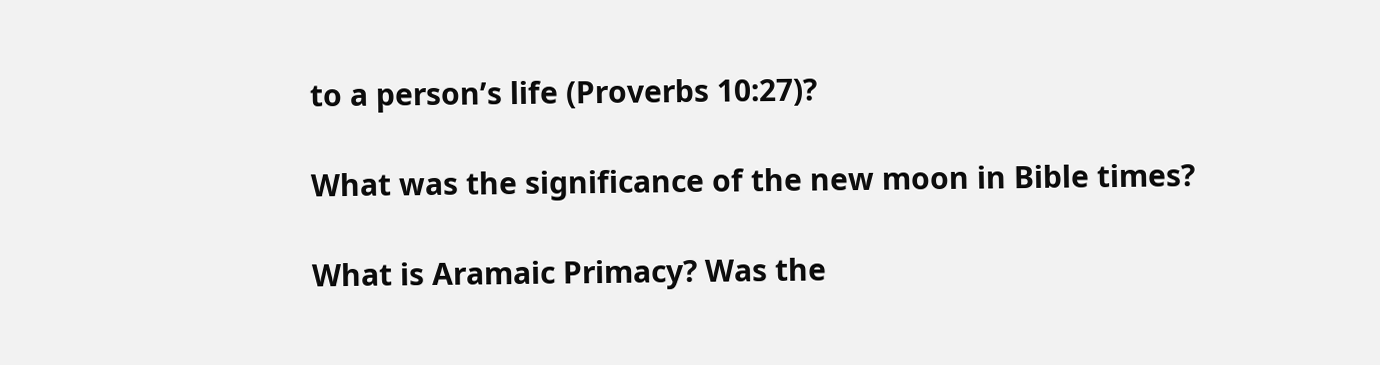to a person’s life (Proverbs 10:27)?

What was the significance of the new moon in Bible times?

What is Aramaic Primacy? Was the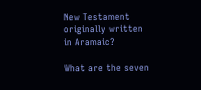New Testament originally written in Aramaic?

What are the seven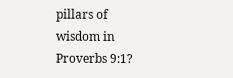pillars of wisdom in Proverbs 9:1?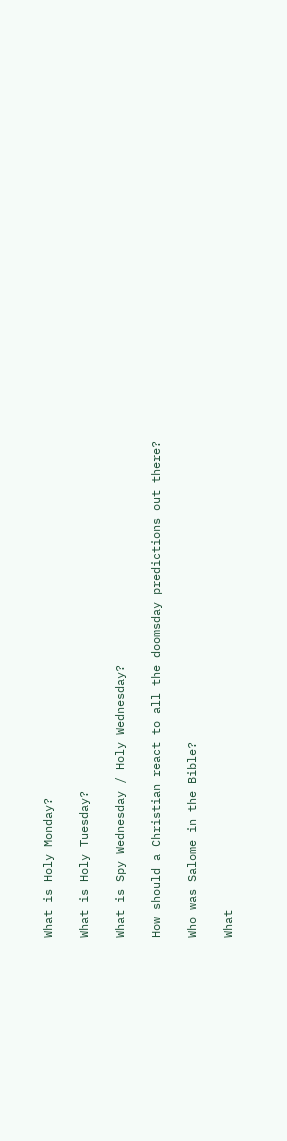What is Holy Monday?

What is Holy Tuesday?

What is Spy Wednesday / Holy Wednesday?

How should a Christian react to all the doomsday predictions out there?

Who was Salome in the Bible?

What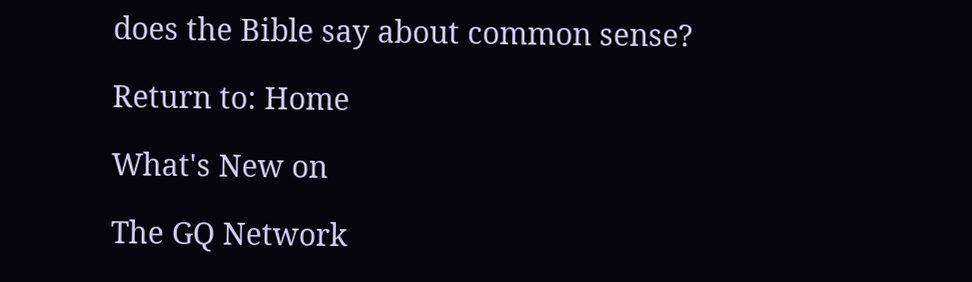does the Bible say about common sense?

Return to: Home

What's New on

The GQ Network